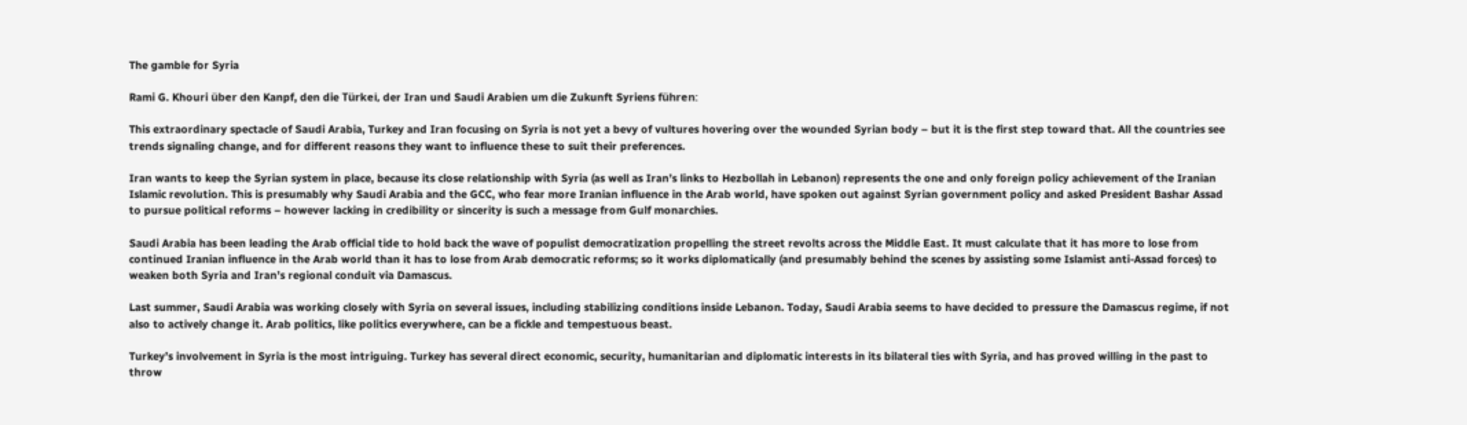The gamble for Syria

Rami G. Khouri über den Kanpf, den die Türkei, der Iran und Saudi Arabien um die Zukunft Syriens führen:

This extraordinary spectacle of Saudi Arabia, Turkey and Iran focusing on Syria is not yet a bevy of vultures hovering over the wounded Syrian body – but it is the first step toward that. All the countries see trends signaling change, and for different reasons they want to influence these to suit their preferences.

Iran wants to keep the Syrian system in place, because its close relationship with Syria (as well as Iran’s links to Hezbollah in Lebanon) represents the one and only foreign policy achievement of the Iranian Islamic revolution. This is presumably why Saudi Arabia and the GCC, who fear more Iranian influence in the Arab world, have spoken out against Syrian government policy and asked President Bashar Assad to pursue political reforms – however lacking in credibility or sincerity is such a message from Gulf monarchies.

Saudi Arabia has been leading the Arab official tide to hold back the wave of populist democratization propelling the street revolts across the Middle East. It must calculate that it has more to lose from continued Iranian influence in the Arab world than it has to lose from Arab democratic reforms; so it works diplomatically (and presumably behind the scenes by assisting some Islamist anti-Assad forces) to weaken both Syria and Iran’s regional conduit via Damascus.

Last summer, Saudi Arabia was working closely with Syria on several issues, including stabilizing conditions inside Lebanon. Today, Saudi Arabia seems to have decided to pressure the Damascus regime, if not also to actively change it. Arab politics, like politics everywhere, can be a fickle and tempestuous beast.

Turkey’s involvement in Syria is the most intriguing. Turkey has several direct economic, security, humanitarian and diplomatic interests in its bilateral ties with Syria, and has proved willing in the past to throw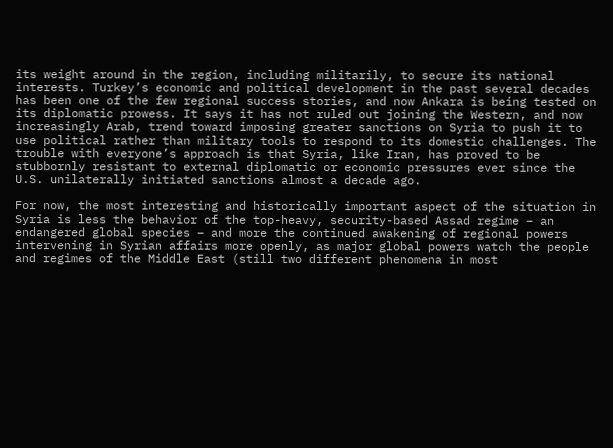its weight around in the region, including militarily, to secure its national interests. Turkey’s economic and political development in the past several decades has been one of the few regional success stories, and now Ankara is being tested on its diplomatic prowess. It says it has not ruled out joining the Western, and now increasingly Arab, trend toward imposing greater sanctions on Syria to push it to use political rather than military tools to respond to its domestic challenges. The trouble with everyone’s approach is that Syria, like Iran, has proved to be stubbornly resistant to external diplomatic or economic pressures ever since the U.S. unilaterally initiated sanctions almost a decade ago.

For now, the most interesting and historically important aspect of the situation in Syria is less the behavior of the top-heavy, security-based Assad regime – an endangered global species – and more the continued awakening of regional powers intervening in Syrian affairs more openly, as major global powers watch the people and regimes of the Middle East (still two different phenomena in most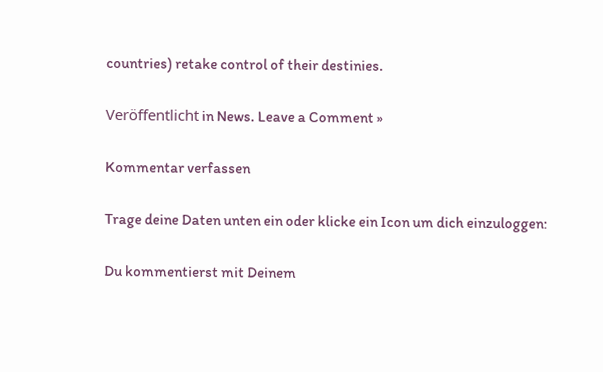countries) retake control of their destinies.

Veröffentlicht in News. Leave a Comment »

Kommentar verfassen

Trage deine Daten unten ein oder klicke ein Icon um dich einzuloggen:

Du kommentierst mit Deinem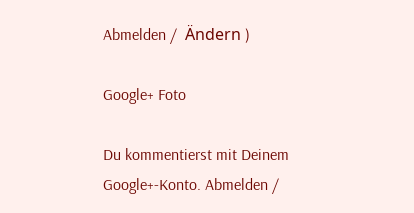Abmelden /  Ändern )

Google+ Foto

Du kommentierst mit Deinem Google+-Konto. Abmelden /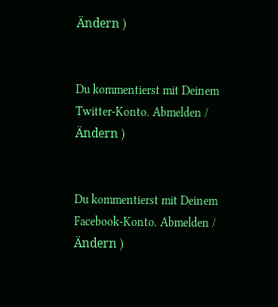Ändern )


Du kommentierst mit Deinem Twitter-Konto. Abmelden /  Ändern )


Du kommentierst mit Deinem Facebook-Konto. Abmelden /  Ändern )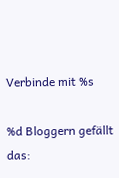Verbinde mit %s

%d Bloggern gefällt das: